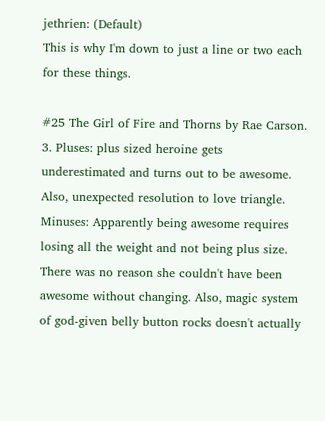jethrien: (Default)
This is why I'm down to just a line or two each for these things.

#25 The Girl of Fire and Thorns by Rae Carson. 3. Pluses: plus sized heroine gets underestimated and turns out to be awesome. Also, unexpected resolution to love triangle. Minuses: Apparently being awesome requires losing all the weight and not being plus size. There was no reason she couldn't have been awesome without changing. Also, magic system of god-given belly button rocks doesn't actually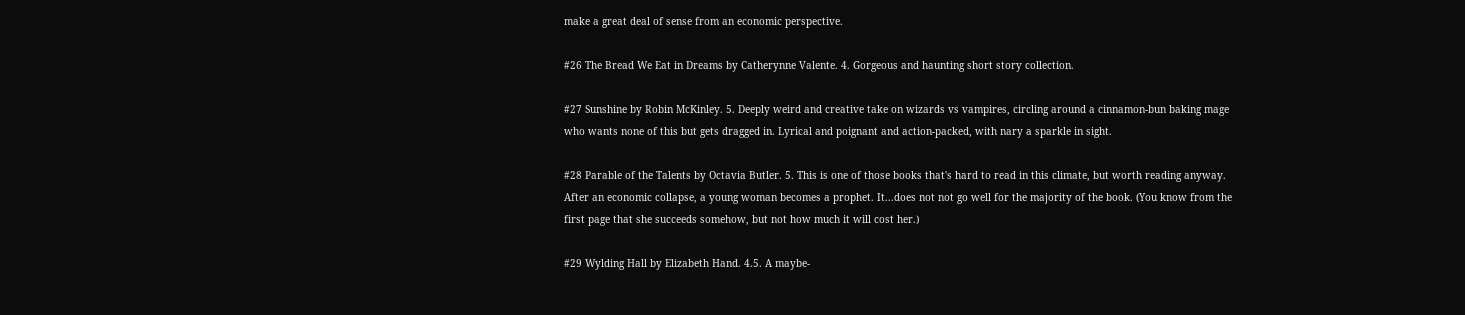make a great deal of sense from an economic perspective.

#26 The Bread We Eat in Dreams by Catherynne Valente. 4. Gorgeous and haunting short story collection.

#27 Sunshine by Robin McKinley. 5. Deeply weird and creative take on wizards vs vampires, circling around a cinnamon-bun baking mage who wants none of this but gets dragged in. Lyrical and poignant and action-packed, with nary a sparkle in sight.

#28 Parable of the Talents by Octavia Butler. 5. This is one of those books that's hard to read in this climate, but worth reading anyway. After an economic collapse, a young woman becomes a prophet. It...does not not go well for the majority of the book. (You know from the first page that she succeeds somehow, but not how much it will cost her.)

#29 Wylding Hall by Elizabeth Hand. 4.5. A maybe-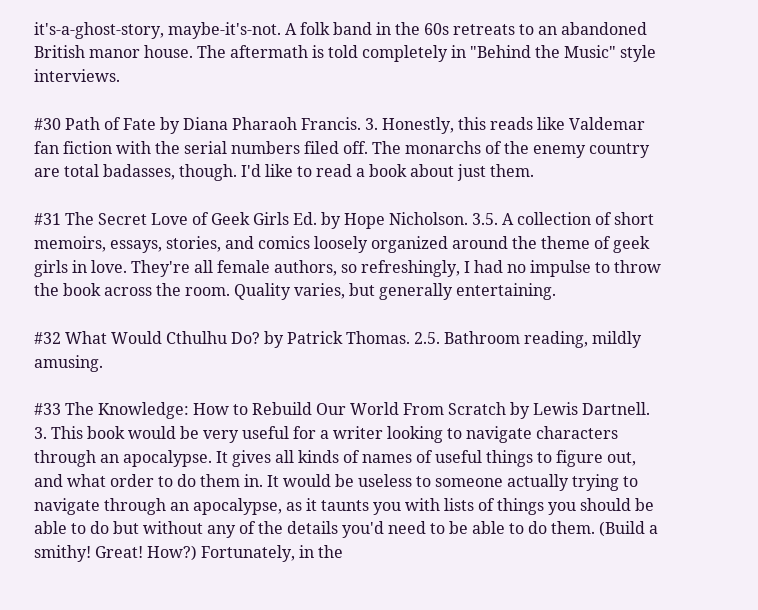it's-a-ghost-story, maybe-it's-not. A folk band in the 60s retreats to an abandoned British manor house. The aftermath is told completely in "Behind the Music" style interviews.

#30 Path of Fate by Diana Pharaoh Francis. 3. Honestly, this reads like Valdemar fan fiction with the serial numbers filed off. The monarchs of the enemy country are total badasses, though. I'd like to read a book about just them.

#31 The Secret Love of Geek Girls Ed. by Hope Nicholson. 3.5. A collection of short memoirs, essays, stories, and comics loosely organized around the theme of geek girls in love. They're all female authors, so refreshingly, I had no impulse to throw the book across the room. Quality varies, but generally entertaining.

#32 What Would Cthulhu Do? by Patrick Thomas. 2.5. Bathroom reading, mildly amusing.

#33 The Knowledge: How to Rebuild Our World From Scratch by Lewis Dartnell. 3. This book would be very useful for a writer looking to navigate characters through an apocalypse. It gives all kinds of names of useful things to figure out, and what order to do them in. It would be useless to someone actually trying to navigate through an apocalypse, as it taunts you with lists of things you should be able to do but without any of the details you'd need to be able to do them. (Build a smithy! Great! How?) Fortunately, in the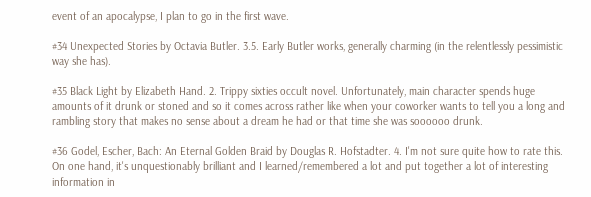event of an apocalypse, I plan to go in the first wave.

#34 Unexpected Stories by Octavia Butler. 3.5. Early Butler works, generally charming (in the relentlessly pessimistic way she has).

#35 Black Light by Elizabeth Hand. 2. Trippy sixties occult novel. Unfortunately, main character spends huge amounts of it drunk or stoned and so it comes across rather like when your coworker wants to tell you a long and rambling story that makes no sense about a dream he had or that time she was soooooo drunk.

#36 Godel, Escher, Bach: An Eternal Golden Braid by Douglas R. Hofstadter. 4. I'm not sure quite how to rate this. On one hand, it's unquestionably brilliant and I learned/remembered a lot and put together a lot of interesting information in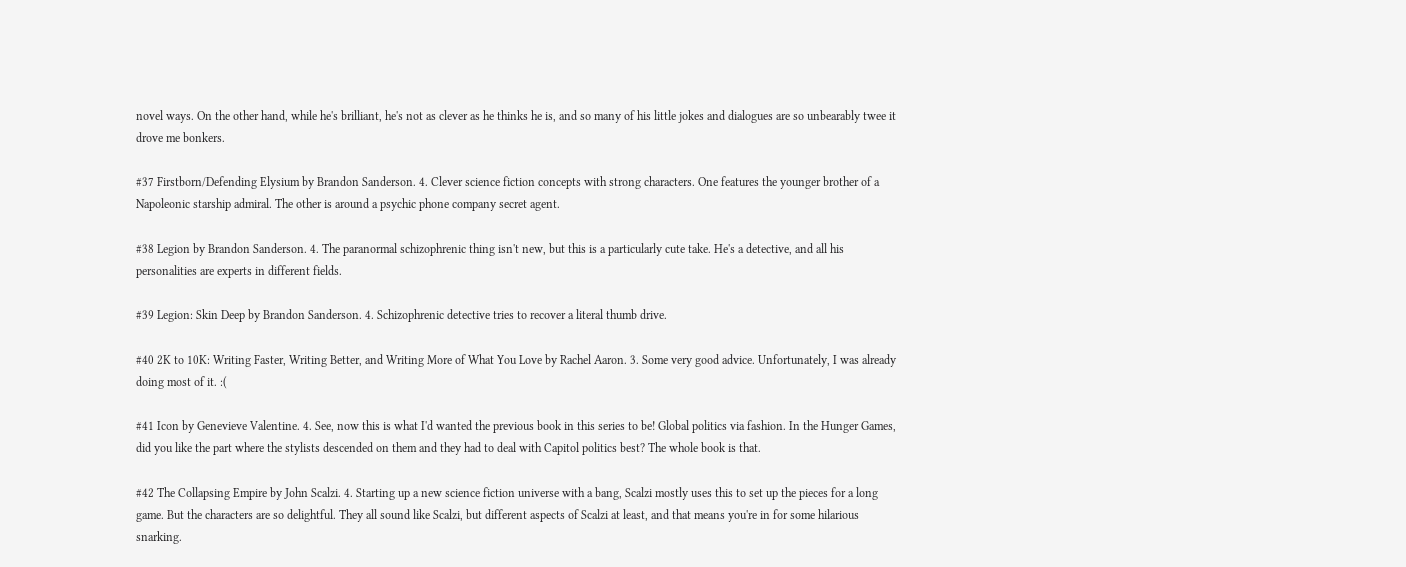novel ways. On the other hand, while he's brilliant, he's not as clever as he thinks he is, and so many of his little jokes and dialogues are so unbearably twee it drove me bonkers.

#37 Firstborn/Defending Elysium by Brandon Sanderson. 4. Clever science fiction concepts with strong characters. One features the younger brother of a Napoleonic starship admiral. The other is around a psychic phone company secret agent.

#38 Legion by Brandon Sanderson. 4. The paranormal schizophrenic thing isn't new, but this is a particularly cute take. He's a detective, and all his personalities are experts in different fields.

#39 Legion: Skin Deep by Brandon Sanderson. 4. Schizophrenic detective tries to recover a literal thumb drive.

#40 2K to 10K: Writing Faster, Writing Better, and Writing More of What You Love by Rachel Aaron. 3. Some very good advice. Unfortunately, I was already doing most of it. :(

#41 Icon by Genevieve Valentine. 4. See, now this is what I'd wanted the previous book in this series to be! Global politics via fashion. In the Hunger Games, did you like the part where the stylists descended on them and they had to deal with Capitol politics best? The whole book is that.

#42 The Collapsing Empire by John Scalzi. 4. Starting up a new science fiction universe with a bang, Scalzi mostly uses this to set up the pieces for a long game. But the characters are so delightful. They all sound like Scalzi, but different aspects of Scalzi at least, and that means you're in for some hilarious snarking.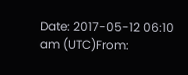Date: 2017-05-12 06:10 am (UTC)From: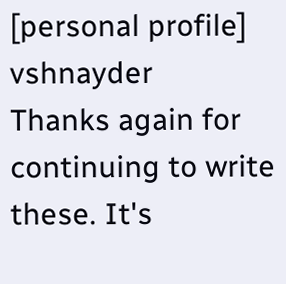[personal profile] vshnayder
Thanks again for continuing to write these. It's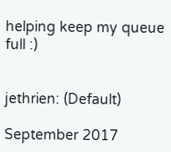helping keep my queue full :)


jethrien: (Default)

September 2017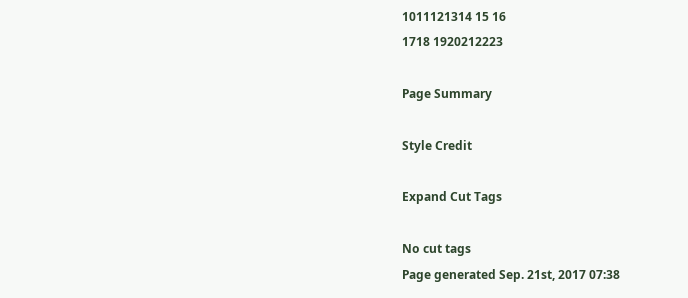1011121314 15 16
1718 1920212223

Page Summary

Style Credit

Expand Cut Tags

No cut tags
Page generated Sep. 21st, 2017 07:38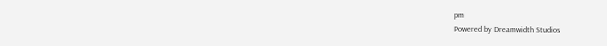pm
Powered by Dreamwidth Studios